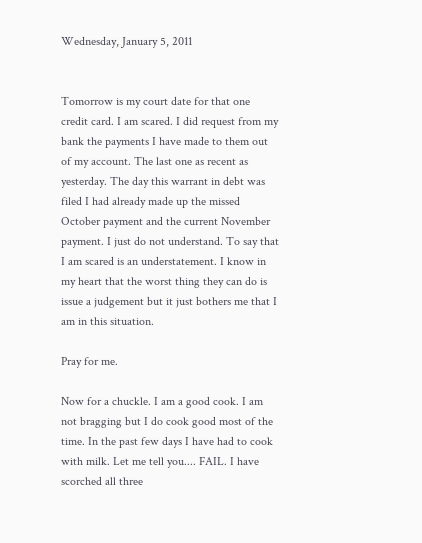Wednesday, January 5, 2011


Tomorrow is my court date for that one credit card. I am scared. I did request from my bank the payments I have made to them out of my account. The last one as recent as yesterday. The day this warrant in debt was filed I had already made up the missed October payment and the current November payment. I just do not understand. To say that I am scared is an understatement. I know in my heart that the worst thing they can do is issue a judgement but it just bothers me that I am in this situation.

Pray for me.

Now for a chuckle. I am a good cook. I am not bragging but I do cook good most of the time. In the past few days I have had to cook with milk. Let me tell you.... FAIL. I have scorched all three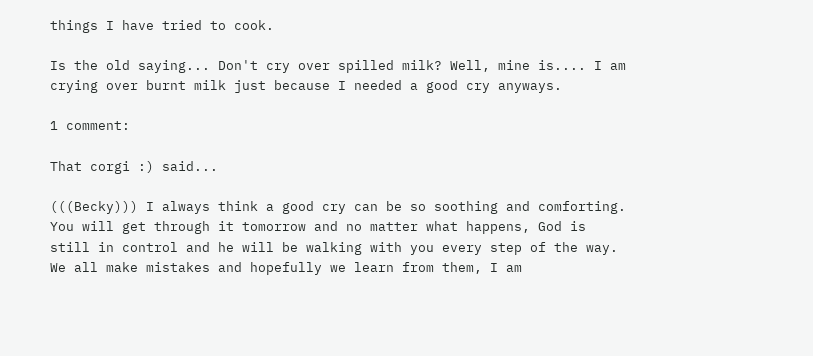things I have tried to cook.

Is the old saying... Don't cry over spilled milk? Well, mine is.... I am crying over burnt milk just because I needed a good cry anyways.

1 comment:

That corgi :) said...

(((Becky))) I always think a good cry can be so soothing and comforting. You will get through it tomorrow and no matter what happens, God is still in control and he will be walking with you every step of the way. We all make mistakes and hopefully we learn from them, I am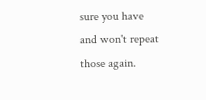sure you have and won't repeat those again.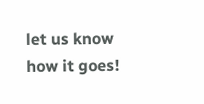let us know how it goes!